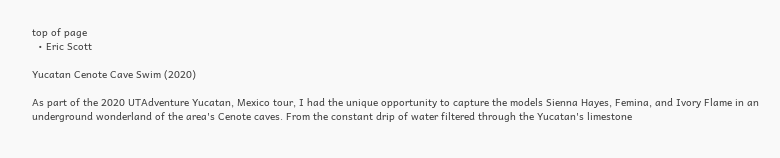top of page
  • Eric Scott

Yucatan Cenote Cave Swim (2020)

As part of the 2020 UTAdventure Yucatan, Mexico tour, I had the unique opportunity to capture the models Sienna Hayes, Femina, and Ivory Flame in an underground wonderland of the area's Cenote caves. From the constant drip of water filtered through the Yucatan's limestone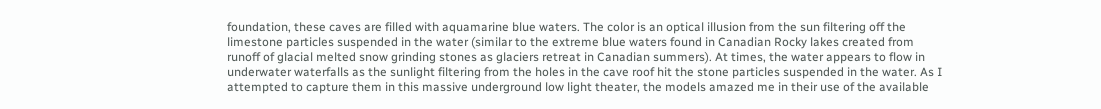foundation, these caves are filled with aquamarine blue waters. The color is an optical illusion from the sun filtering off the limestone particles suspended in the water (similar to the extreme blue waters found in Canadian Rocky lakes created from runoff of glacial melted snow grinding stones as glaciers retreat in Canadian summers). At times, the water appears to flow in underwater waterfalls as the sunlight filtering from the holes in the cave roof hit the stone particles suspended in the water. As I attempted to capture them in this massive underground low light theater, the models amazed me in their use of the available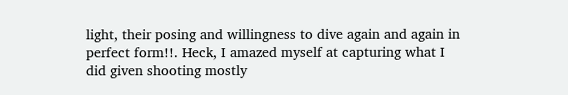light, their posing and willingness to dive again and again in perfect form!!. Heck, I amazed myself at capturing what I did given shooting mostly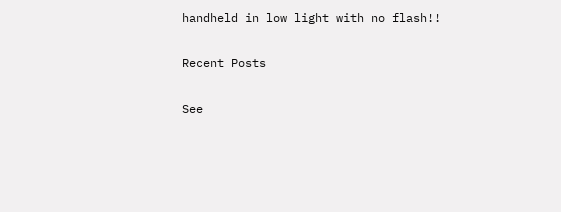handheld in low light with no flash!!

Recent Posts

See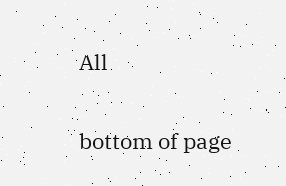All


bottom of page